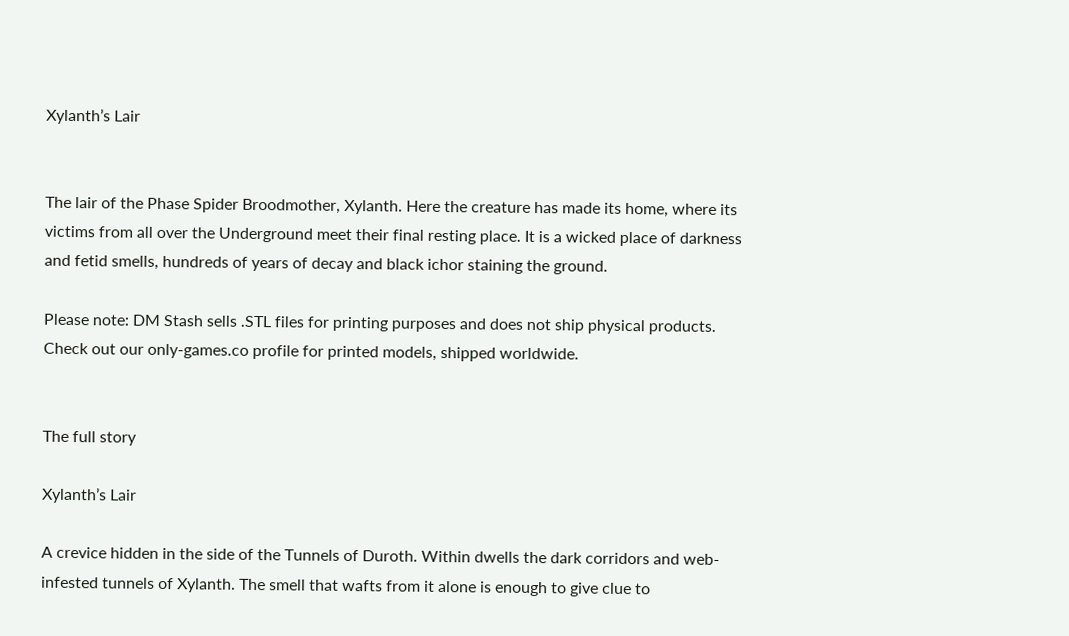Xylanth’s Lair


The lair of the Phase Spider Broodmother, Xylanth. Here the creature has made its home, where its victims from all over the Underground meet their final resting place. It is a wicked place of darkness and fetid smells, hundreds of years of decay and black ichor staining the ground.

Please note: DM Stash sells .STL files for printing purposes and does not ship physical products. Check out our only-games.co profile for printed models, shipped worldwide.


The full story

Xylanth’s Lair

A crevice hidden in the side of the Tunnels of Duroth. Within dwells the dark corridors and web-infested tunnels of Xylanth. The smell that wafts from it alone is enough to give clue to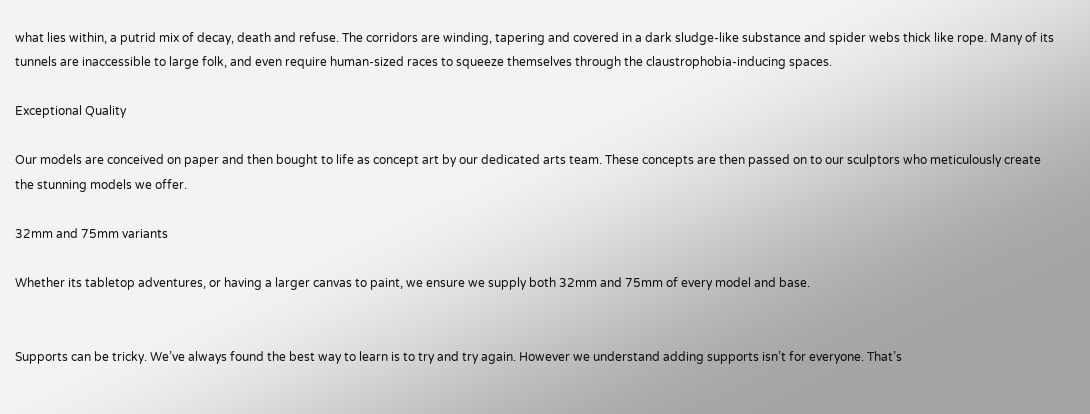what lies within, a putrid mix of decay, death and refuse. The corridors are winding, tapering and covered in a dark sludge-like substance and spider webs thick like rope. Many of its tunnels are inaccessible to large folk, and even require human-sized races to squeeze themselves through the claustrophobia-inducing spaces.

Exceptional Quality

Our models are conceived on paper and then bought to life as concept art by our dedicated arts team. These concepts are then passed on to our sculptors who meticulously create the stunning models we offer.

32mm and 75mm variants

Whether its tabletop adventures, or having a larger canvas to paint, we ensure we supply both 32mm and 75mm of every model and base.


Supports can be tricky. We’ve always found the best way to learn is to try and try again. However we understand adding supports isn’t for everyone. That’s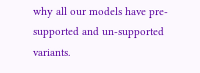why all our models have pre-supported and un-supported variants.